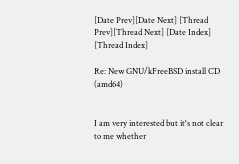[Date Prev][Date Next] [Thread Prev][Thread Next] [Date Index] [Thread Index]

Re: New GNU/kFreeBSD install CD (amd64)


I am very interested but it's not clear to me whether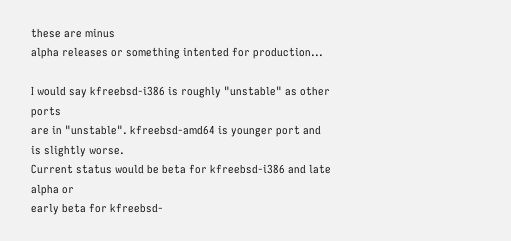these are minus
alpha releases or something intented for production...

I would say kfreebsd-i386 is roughly "unstable" as other ports
are in "unstable". kfreebsd-amd64 is younger port and is slightly worse.
Current status would be beta for kfreebsd-i386 and late alpha or
early beta for kfreebsd-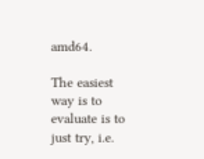amd64.

The easiest way is to evaluate is to just try, i.e.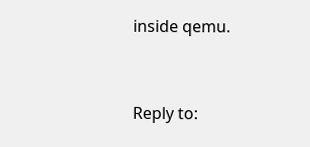inside qemu.


Reply to: